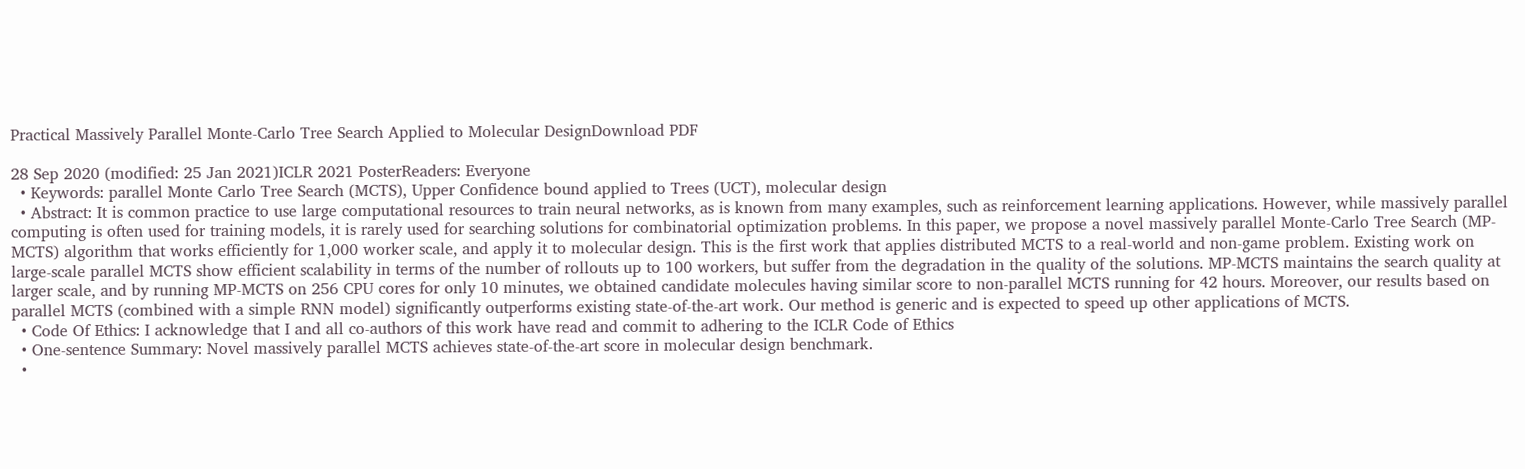Practical Massively Parallel Monte-Carlo Tree Search Applied to Molecular DesignDownload PDF

28 Sep 2020 (modified: 25 Jan 2021)ICLR 2021 PosterReaders: Everyone
  • Keywords: parallel Monte Carlo Tree Search (MCTS), Upper Confidence bound applied to Trees (UCT), molecular design
  • Abstract: It is common practice to use large computational resources to train neural networks, as is known from many examples, such as reinforcement learning applications. However, while massively parallel computing is often used for training models, it is rarely used for searching solutions for combinatorial optimization problems. In this paper, we propose a novel massively parallel Monte-Carlo Tree Search (MP-MCTS) algorithm that works efficiently for 1,000 worker scale, and apply it to molecular design. This is the first work that applies distributed MCTS to a real-world and non-game problem. Existing work on large-scale parallel MCTS show efficient scalability in terms of the number of rollouts up to 100 workers, but suffer from the degradation in the quality of the solutions. MP-MCTS maintains the search quality at larger scale, and by running MP-MCTS on 256 CPU cores for only 10 minutes, we obtained candidate molecules having similar score to non-parallel MCTS running for 42 hours. Moreover, our results based on parallel MCTS (combined with a simple RNN model) significantly outperforms existing state-of-the-art work. Our method is generic and is expected to speed up other applications of MCTS.
  • Code Of Ethics: I acknowledge that I and all co-authors of this work have read and commit to adhering to the ICLR Code of Ethics
  • One-sentence Summary: Novel massively parallel MCTS achieves state-of-the-art score in molecular design benchmark.
  •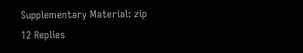Supplementary Material: zip
12 Replies